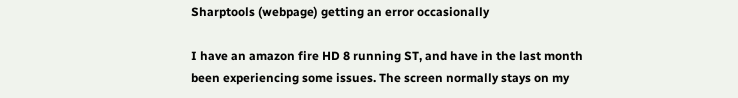Sharptools (webpage) getting an error occasionally

I have an amazon fire HD 8 running ST, and have in the last month been experiencing some issues. The screen normally stays on my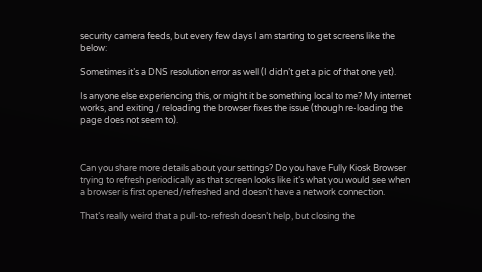security camera feeds, but every few days I am starting to get screens like the below:

Sometimes it’s a DNS resolution error as well (I didn’t get a pic of that one yet).

Is anyone else experiencing this, or might it be something local to me? My internet works, and exiting / reloading the browser fixes the issue (though re-loading the page does not seem to).



Can you share more details about your settings? Do you have Fully Kiosk Browser trying to refresh periodically as that screen looks like it’s what you would see when a browser is first opened/refreshed and doesn’t have a network connection.

That’s really weird that a pull-to-refresh doesn’t help, but closing the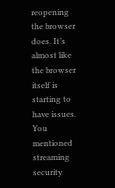reopening the browser does. It’s almost like the browser itself is starting to have issues. You mentioned streaming security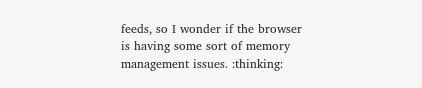feeds, so I wonder if the browser is having some sort of memory management issues. :thinking: